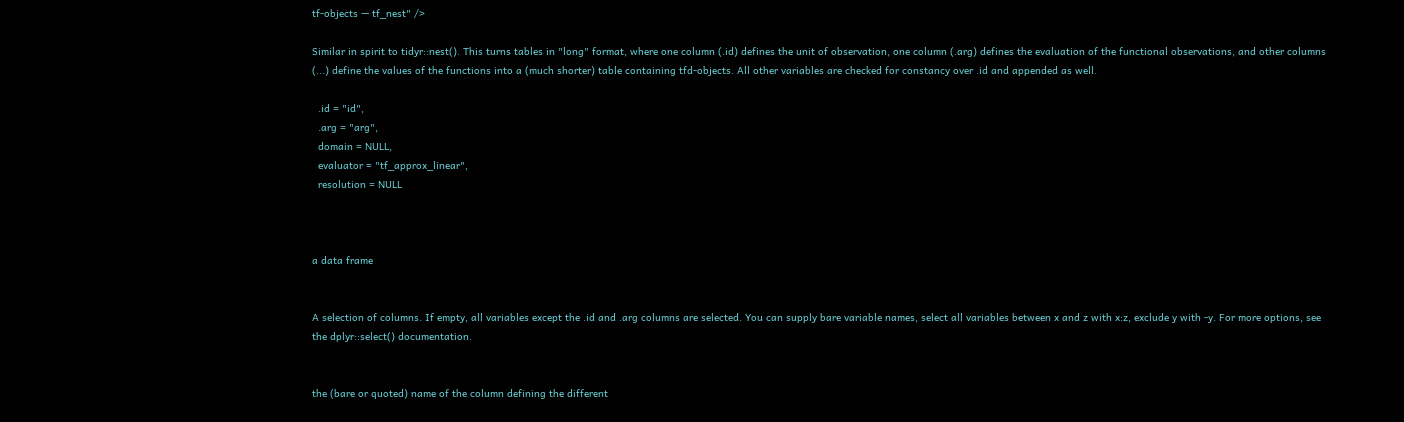tf-objects — tf_nest" />

Similar in spirit to tidyr::nest(). This turns tables in "long" format, where one column (.id) defines the unit of observation, one column (.arg) defines the evaluation of the functional observations, and other columns (...) define the values of the functions into a (much shorter) table containing tfd-objects. All other variables are checked for constancy over .id and appended as well.

  .id = "id",
  .arg = "arg",
  domain = NULL,
  evaluator = "tf_approx_linear",
  resolution = NULL



a data frame


A selection of columns. If empty, all variables except the .id and .arg columns are selected. You can supply bare variable names, select all variables between x and z with x:z, exclude y with -y. For more options, see the dplyr::select() documentation.


the (bare or quoted) name of the column defining the different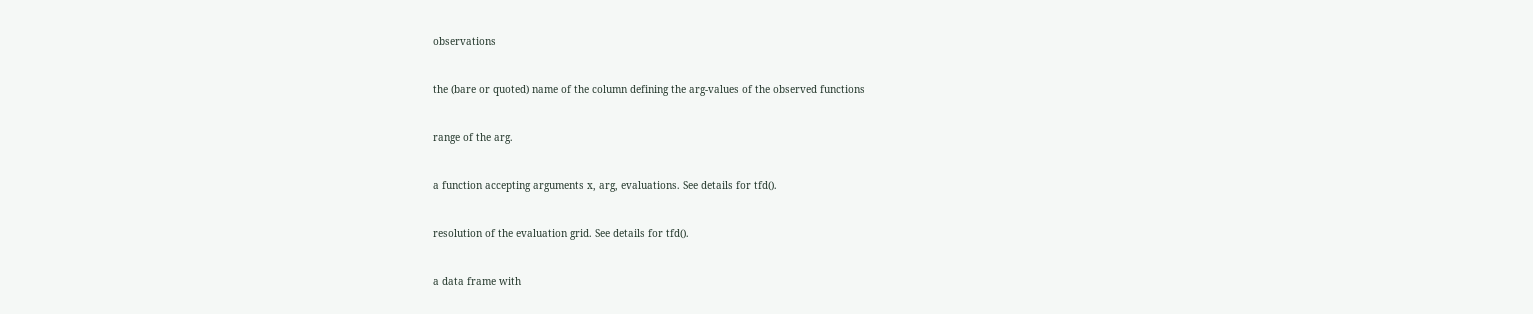observations


the (bare or quoted) name of the column defining the arg-values of the observed functions


range of the arg.


a function accepting arguments x, arg, evaluations. See details for tfd().


resolution of the evaluation grid. See details for tfd().


a data frame with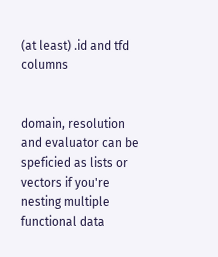(at least) .id and tfd columns


domain, resolution and evaluator can be speficied as lists or vectors if you're nesting multiple functional data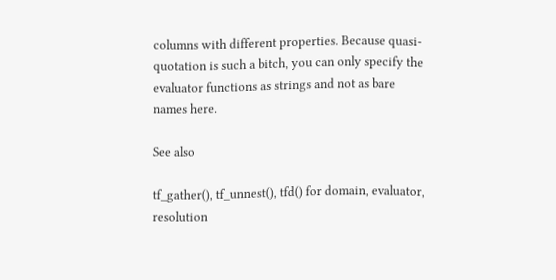columns with different properties. Because quasi-quotation is such a bitch, you can only specify the evaluator functions as strings and not as bare names here.

See also

tf_gather(), tf_unnest(), tfd() for domain, evaluator, resolution